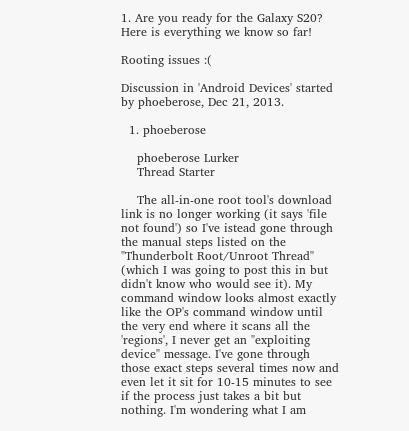1. Are you ready for the Galaxy S20? Here is everything we know so far!

Rooting issues :(

Discussion in 'Android Devices' started by phoeberose, Dec 21, 2013.

  1. phoeberose

    phoeberose Lurker
    Thread Starter

    The all-in-one root tool's download link is no longer working (it says 'file not found') so I've istead gone through the manual steps listed on the "Thunderbolt Root/Unroot Thread" (which I was going to post this in but didn't know who would see it). My command window looks almost exactly like the OP's command window until the very end where it scans all the 'regions', I never get an "exploiting device" message. I've gone through those exact steps several times now and even let it sit for 10-15 minutes to see if the process just takes a bit but nothing. I'm wondering what I am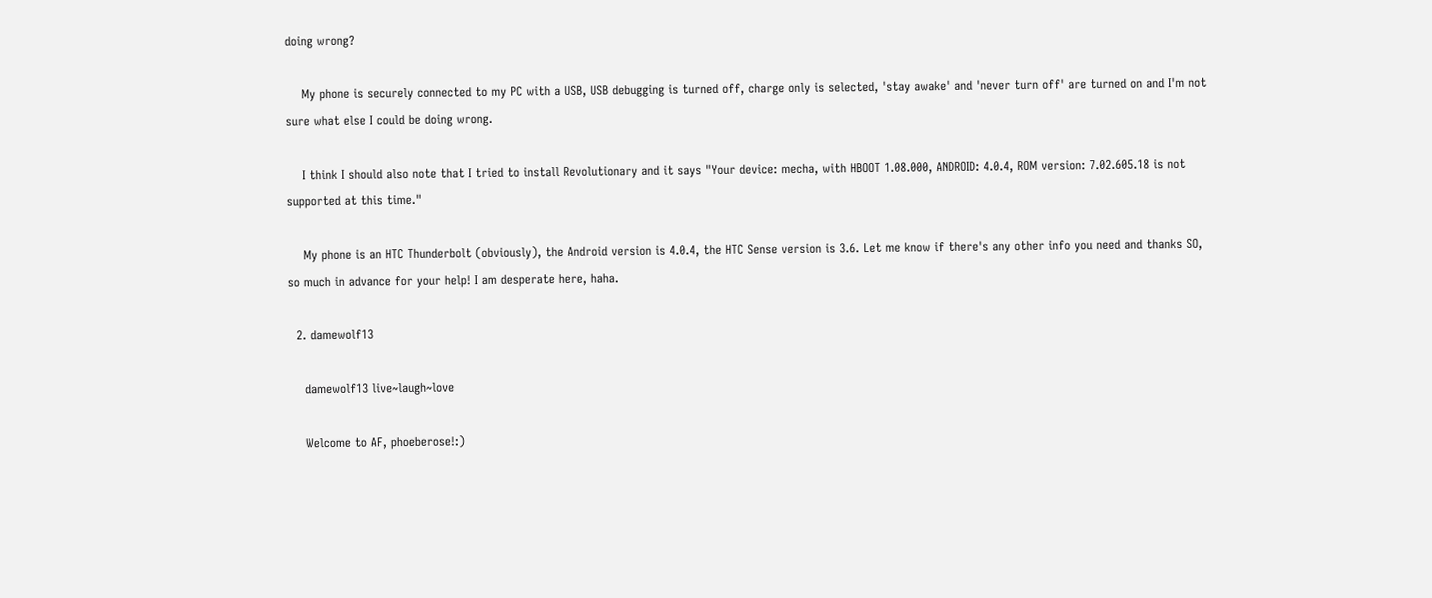doing wrong?

    My phone is securely connected to my PC with a USB, USB debugging is turned off, charge only is selected, 'stay awake' and 'never turn off' are turned on and I'm not sure what else I could be doing wrong.

    I think I should also note that I tried to install Revolutionary and it says "Your device: mecha, with HBOOT 1.08.000, ANDROID: 4.0.4, ROM version: 7.02.605.18 is not supported at this time."

    My phone is an HTC Thunderbolt (obviously), the Android version is 4.0.4, the HTC Sense version is 3.6. Let me know if there's any other info you need and thanks SO, so much in advance for your help! I am desperate here, haha.

  2. damewolf13

    damewolf13 live~laugh~love

    Welcome to AF, phoeberose!:)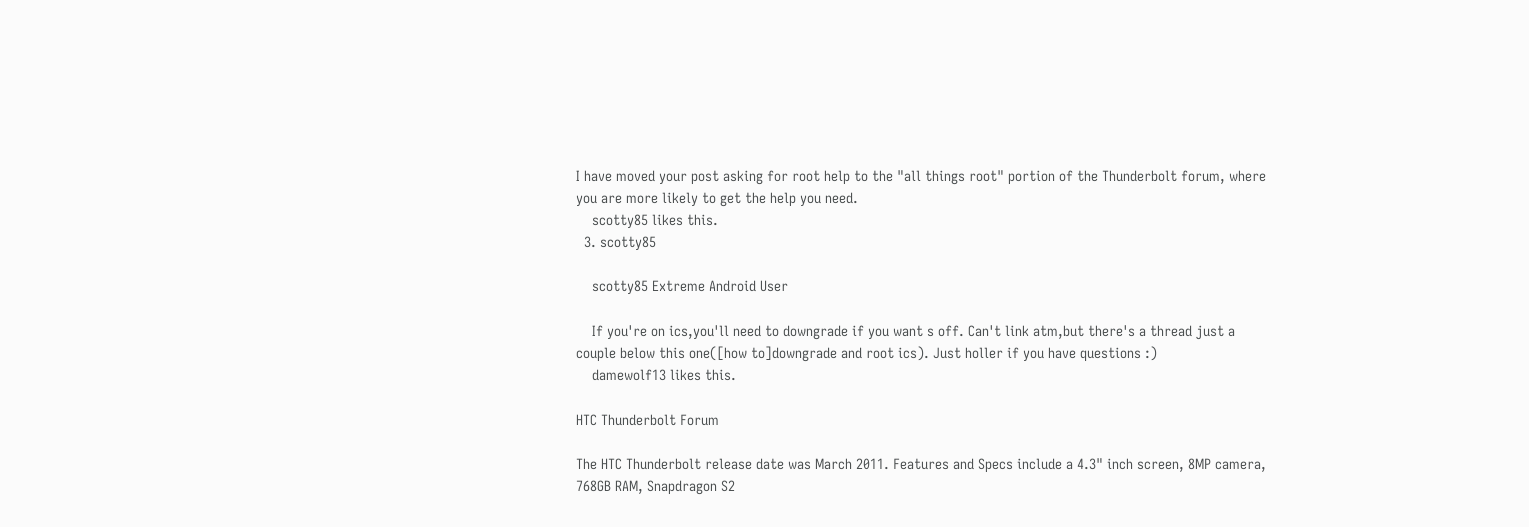I have moved your post asking for root help to the "all things root" portion of the Thunderbolt forum, where you are more likely to get the help you need.
    scotty85 likes this.
  3. scotty85

    scotty85 Extreme Android User

    If you're on ics,you'll need to downgrade if you want s off. Can't link atm,but there's a thread just a couple below this one([how to]downgrade and root ics). Just holler if you have questions :)
    damewolf13 likes this.

HTC Thunderbolt Forum

The HTC Thunderbolt release date was March 2011. Features and Specs include a 4.3" inch screen, 8MP camera, 768GB RAM, Snapdragon S2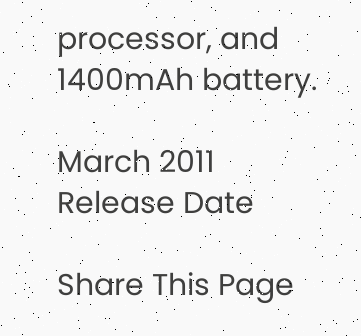processor, and 1400mAh battery.

March 2011
Release Date

Share This Page